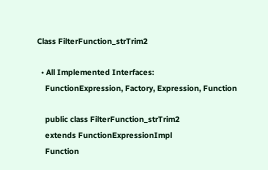Class FilterFunction_strTrim2

  • All Implemented Interfaces:
    FunctionExpression, Factory, Expression, Function

    public class FilterFunction_strTrim2
    extends FunctionExpressionImpl
    Function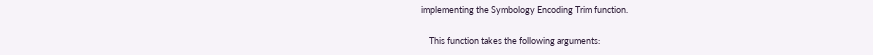implementing the Symbology Encoding Trim function.

    This function takes the following arguments: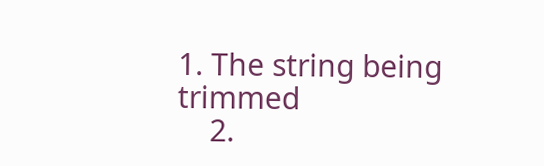1. The string being trimmed
    2.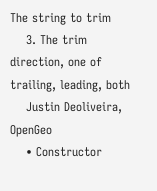The string to trim
    3. The trim direction, one of trailing, leading, both
    Justin Deoliveira, OpenGeo
    • Constructor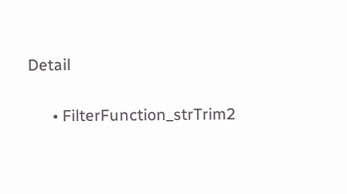Detail

      • FilterFunction_strTrim2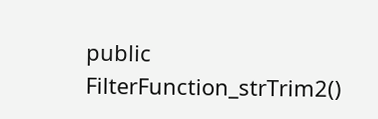public FilterFunction_strTrim2()